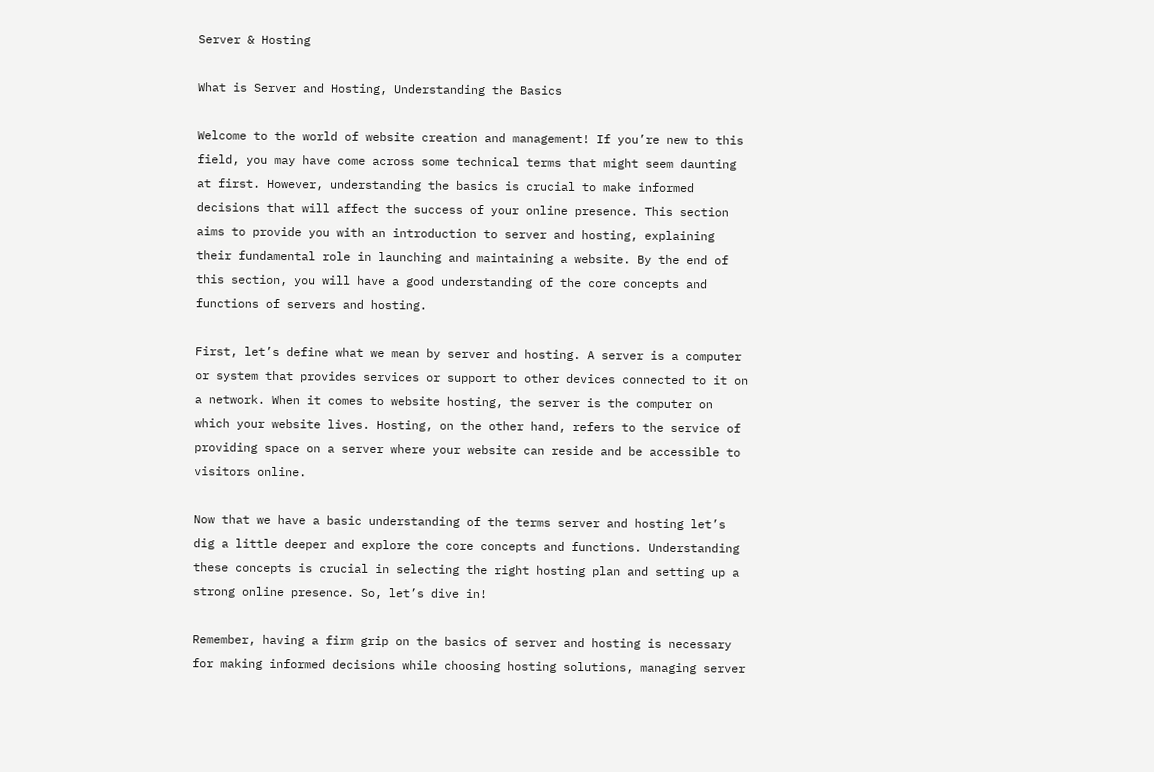Server & Hosting

What is Server and Hosting, Understanding the Basics

Welcome to the world of website creation and management! If you’re new to this field, you may have come across some technical terms that might seem daunting at first. However, understanding the basics is crucial to make informed decisions that will affect the success of your online presence. This section aims to provide you with an introduction to server and hosting, explaining their fundamental role in launching and maintaining a website. By the end of this section, you will have a good understanding of the core concepts and functions of servers and hosting.

First, let’s define what we mean by server and hosting. A server is a computer or system that provides services or support to other devices connected to it on a network. When it comes to website hosting, the server is the computer on which your website lives. Hosting, on the other hand, refers to the service of providing space on a server where your website can reside and be accessible to visitors online.

Now that we have a basic understanding of the terms server and hosting let’s dig a little deeper and explore the core concepts and functions. Understanding these concepts is crucial in selecting the right hosting plan and setting up a strong online presence. So, let’s dive in!

Remember, having a firm grip on the basics of server and hosting is necessary for making informed decisions while choosing hosting solutions, managing server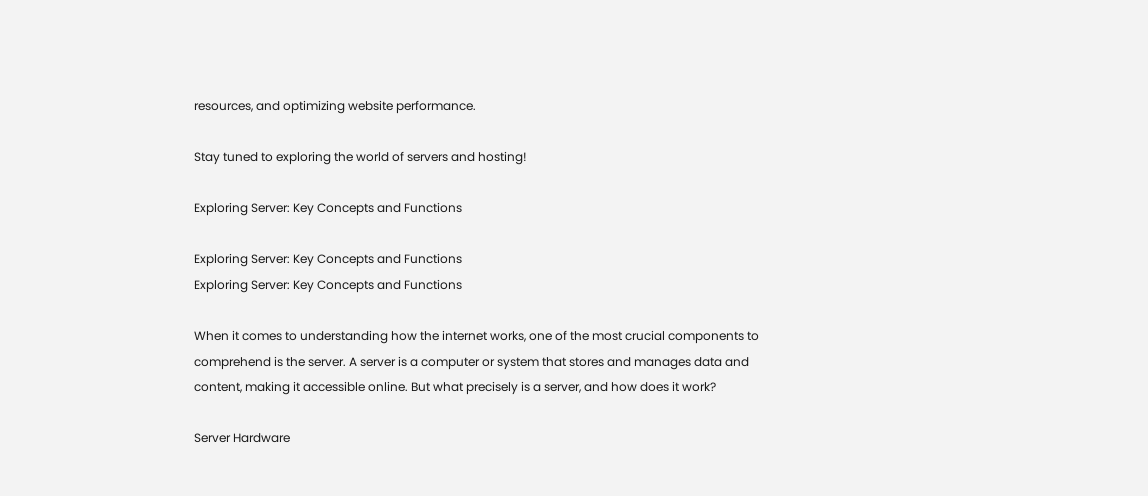resources, and optimizing website performance.

Stay tuned to exploring the world of servers and hosting!

Exploring Server: Key Concepts and Functions

Exploring Server: Key Concepts and Functions
Exploring Server: Key Concepts and Functions

When it comes to understanding how the internet works, one of the most crucial components to comprehend is the server. A server is a computer or system that stores and manages data and content, making it accessible online. But what precisely is a server, and how does it work?

Server Hardware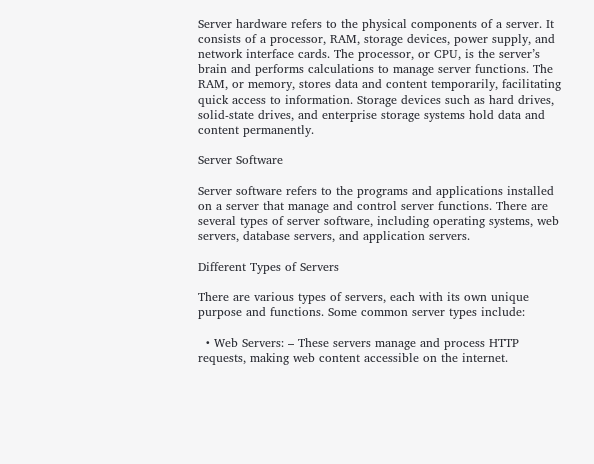Server hardware refers to the physical components of a server. It consists of a processor, RAM, storage devices, power supply, and network interface cards. The processor, or CPU, is the server’s brain and performs calculations to manage server functions. The RAM, or memory, stores data and content temporarily, facilitating quick access to information. Storage devices such as hard drives, solid-state drives, and enterprise storage systems hold data and content permanently.

Server Software

Server software refers to the programs and applications installed on a server that manage and control server functions. There are several types of server software, including operating systems, web servers, database servers, and application servers.

Different Types of Servers

There are various types of servers, each with its own unique purpose and functions. Some common server types include:

  • Web Servers: – These servers manage and process HTTP requests, making web content accessible on the internet.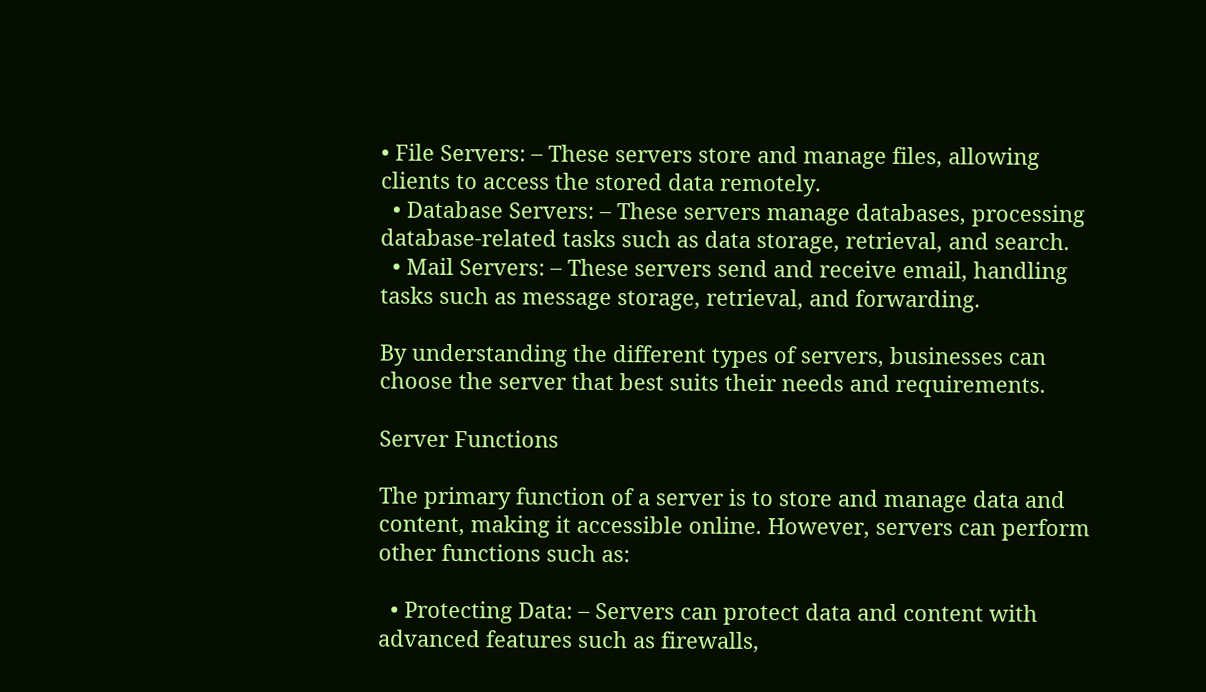• File Servers: – These servers store and manage files, allowing clients to access the stored data remotely.
  • Database Servers: – These servers manage databases, processing database-related tasks such as data storage, retrieval, and search.
  • Mail Servers: – These servers send and receive email, handling tasks such as message storage, retrieval, and forwarding.

By understanding the different types of servers, businesses can choose the server that best suits their needs and requirements.

Server Functions

The primary function of a server is to store and manage data and content, making it accessible online. However, servers can perform other functions such as:

  • Protecting Data: – Servers can protect data and content with advanced features such as firewalls,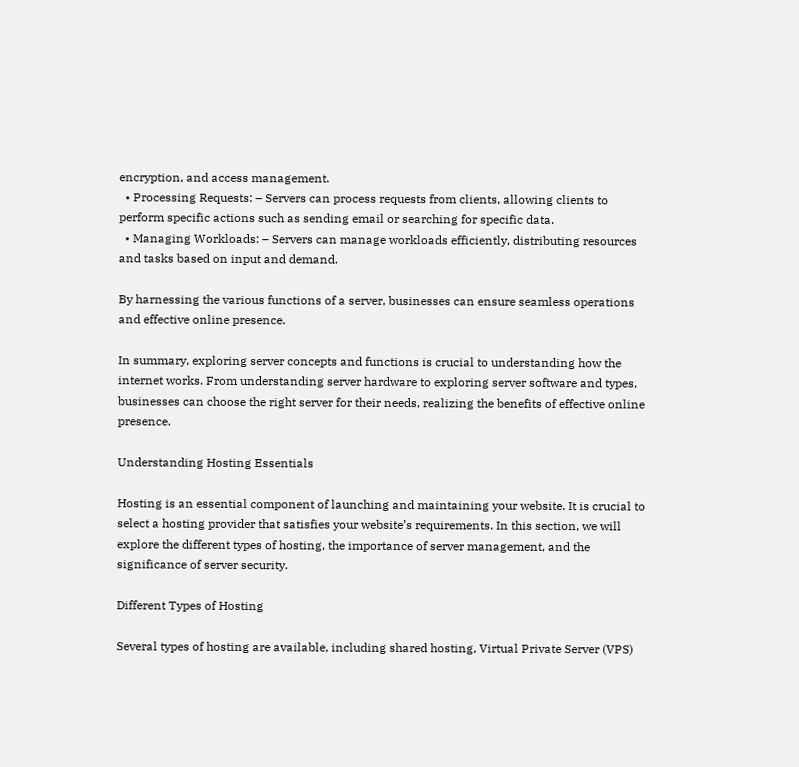encryption, and access management.
  • Processing Requests: – Servers can process requests from clients, allowing clients to perform specific actions such as sending email or searching for specific data.
  • Managing Workloads: – Servers can manage workloads efficiently, distributing resources and tasks based on input and demand.

By harnessing the various functions of a server, businesses can ensure seamless operations and effective online presence.

In summary, exploring server concepts and functions is crucial to understanding how the internet works. From understanding server hardware to exploring server software and types, businesses can choose the right server for their needs, realizing the benefits of effective online presence.

Understanding Hosting Essentials

Hosting is an essential component of launching and maintaining your website. It is crucial to select a hosting provider that satisfies your website’s requirements. In this section, we will explore the different types of hosting, the importance of server management, and the significance of server security.

Different Types of Hosting

Several types of hosting are available, including shared hosting, Virtual Private Server (VPS)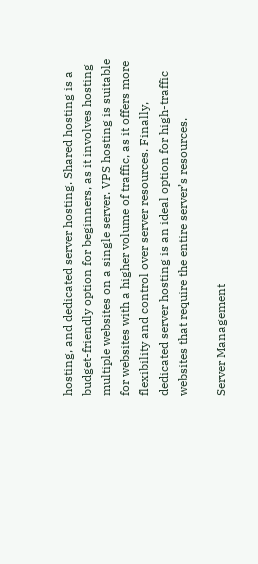hosting, and dedicated server hosting. Shared hosting is a budget-friendly option for beginners, as it involves hosting multiple websites on a single server. VPS hosting is suitable for websites with a higher volume of traffic, as it offers more flexibility and control over server resources. Finally, dedicated server hosting is an ideal option for high-traffic websites that require the entire server’s resources.

Server Management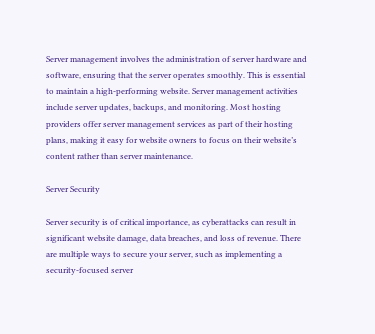Server management involves the administration of server hardware and software, ensuring that the server operates smoothly. This is essential to maintain a high-performing website. Server management activities include server updates, backups, and monitoring. Most hosting providers offer server management services as part of their hosting plans, making it easy for website owners to focus on their website’s content rather than server maintenance.

Server Security

Server security is of critical importance, as cyberattacks can result in significant website damage, data breaches, and loss of revenue. There are multiple ways to secure your server, such as implementing a security-focused server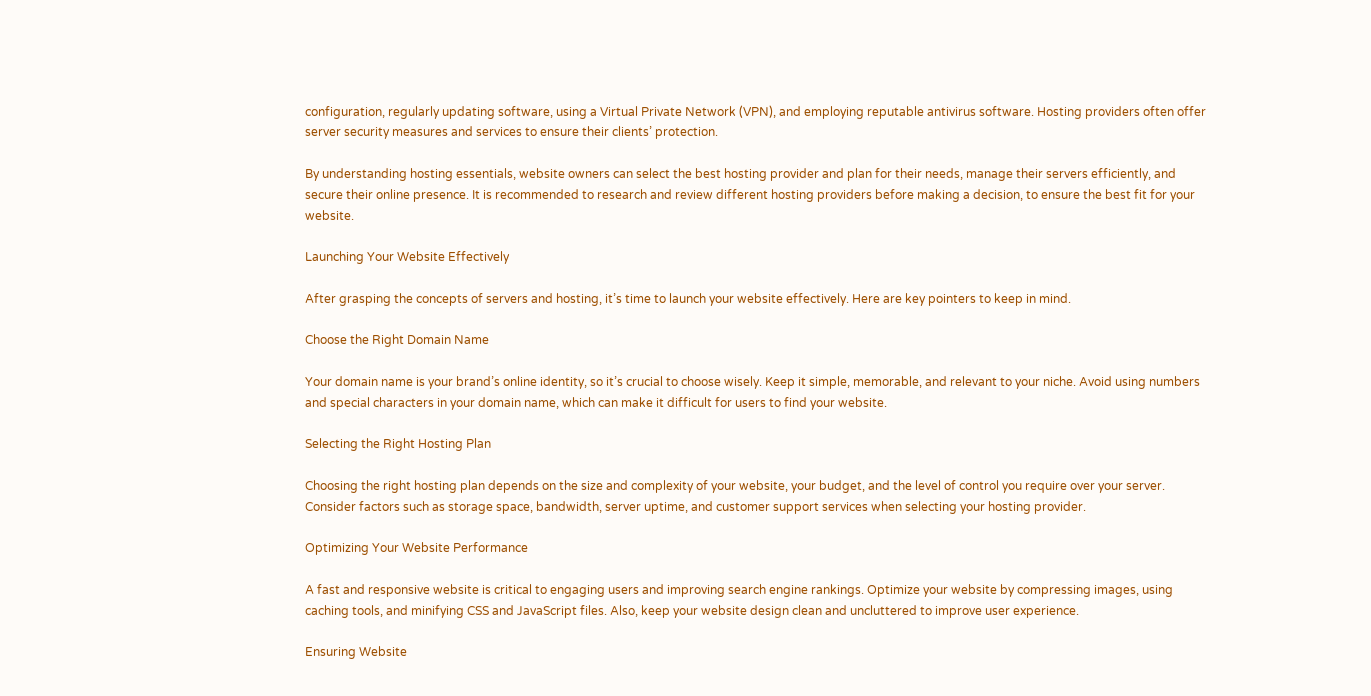configuration, regularly updating software, using a Virtual Private Network (VPN), and employing reputable antivirus software. Hosting providers often offer server security measures and services to ensure their clients’ protection.

By understanding hosting essentials, website owners can select the best hosting provider and plan for their needs, manage their servers efficiently, and secure their online presence. It is recommended to research and review different hosting providers before making a decision, to ensure the best fit for your website.

Launching Your Website Effectively

After grasping the concepts of servers and hosting, it’s time to launch your website effectively. Here are key pointers to keep in mind.

Choose the Right Domain Name

Your domain name is your brand’s online identity, so it’s crucial to choose wisely. Keep it simple, memorable, and relevant to your niche. Avoid using numbers and special characters in your domain name, which can make it difficult for users to find your website.

Selecting the Right Hosting Plan

Choosing the right hosting plan depends on the size and complexity of your website, your budget, and the level of control you require over your server. Consider factors such as storage space, bandwidth, server uptime, and customer support services when selecting your hosting provider.

Optimizing Your Website Performance

A fast and responsive website is critical to engaging users and improving search engine rankings. Optimize your website by compressing images, using caching tools, and minifying CSS and JavaScript files. Also, keep your website design clean and uncluttered to improve user experience.

Ensuring Website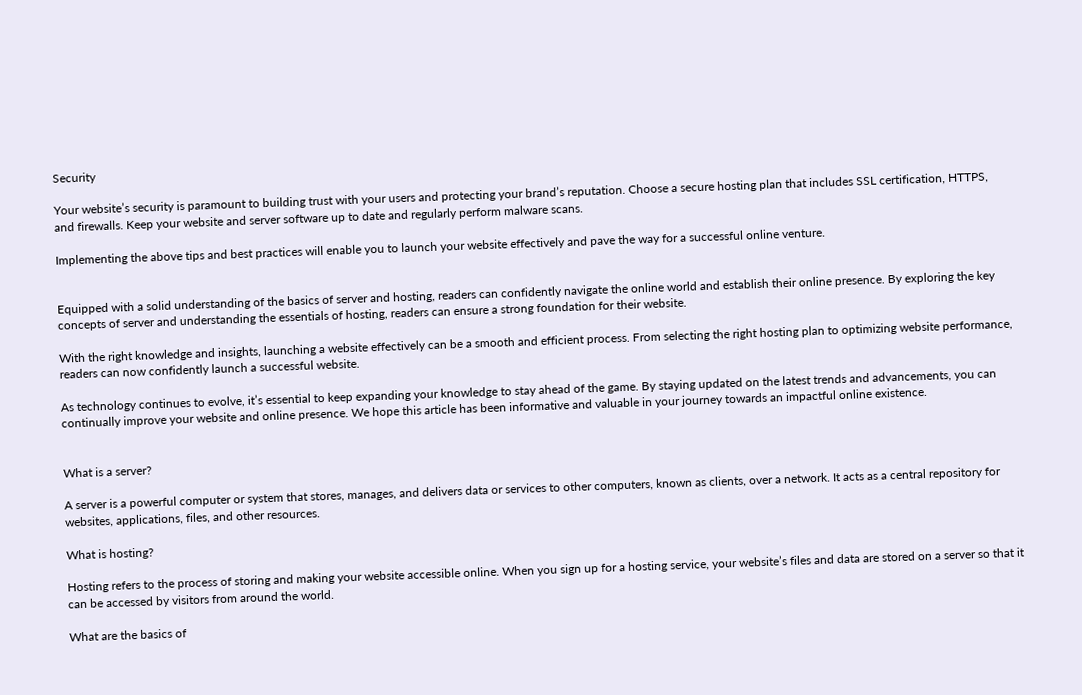Security

Your website’s security is paramount to building trust with your users and protecting your brand’s reputation. Choose a secure hosting plan that includes SSL certification, HTTPS, and firewalls. Keep your website and server software up to date and regularly perform malware scans.

Implementing the above tips and best practices will enable you to launch your website effectively and pave the way for a successful online venture.


Equipped with a solid understanding of the basics of server and hosting, readers can confidently navigate the online world and establish their online presence. By exploring the key concepts of server and understanding the essentials of hosting, readers can ensure a strong foundation for their website.

With the right knowledge and insights, launching a website effectively can be a smooth and efficient process. From selecting the right hosting plan to optimizing website performance, readers can now confidently launch a successful website.

As technology continues to evolve, it’s essential to keep expanding your knowledge to stay ahead of the game. By staying updated on the latest trends and advancements, you can continually improve your website and online presence. We hope this article has been informative and valuable in your journey towards an impactful online existence.


What is a server?

A server is a powerful computer or system that stores, manages, and delivers data or services to other computers, known as clients, over a network. It acts as a central repository for websites, applications, files, and other resources.

What is hosting?

Hosting refers to the process of storing and making your website accessible online. When you sign up for a hosting service, your website’s files and data are stored on a server so that it can be accessed by visitors from around the world.

What are the basics of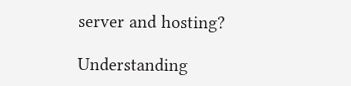server and hosting?

Understanding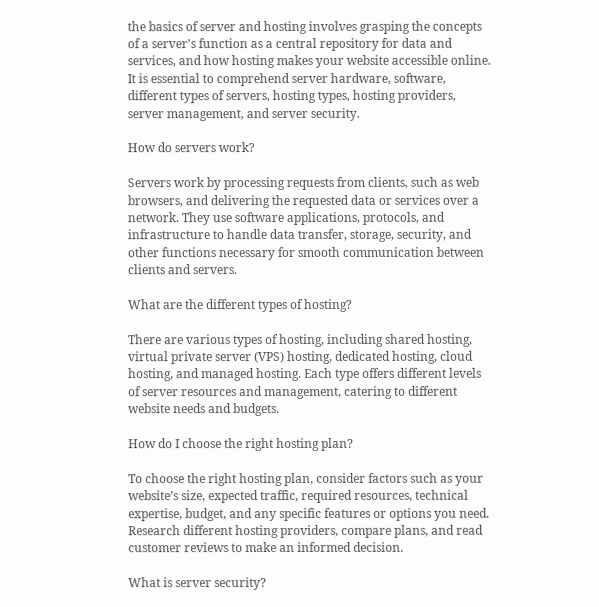the basics of server and hosting involves grasping the concepts of a server’s function as a central repository for data and services, and how hosting makes your website accessible online. It is essential to comprehend server hardware, software, different types of servers, hosting types, hosting providers, server management, and server security.

How do servers work?

Servers work by processing requests from clients, such as web browsers, and delivering the requested data or services over a network. They use software applications, protocols, and infrastructure to handle data transfer, storage, security, and other functions necessary for smooth communication between clients and servers.

What are the different types of hosting?

There are various types of hosting, including shared hosting, virtual private server (VPS) hosting, dedicated hosting, cloud hosting, and managed hosting. Each type offers different levels of server resources and management, catering to different website needs and budgets.

How do I choose the right hosting plan?

To choose the right hosting plan, consider factors such as your website’s size, expected traffic, required resources, technical expertise, budget, and any specific features or options you need. Research different hosting providers, compare plans, and read customer reviews to make an informed decision.

What is server security?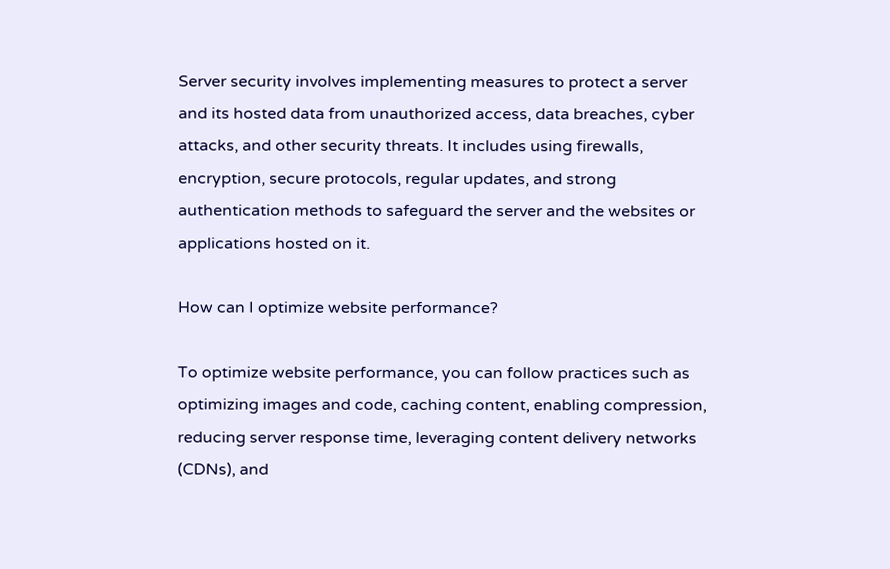Server security involves implementing measures to protect a server and its hosted data from unauthorized access, data breaches, cyber attacks, and other security threats. It includes using firewalls, encryption, secure protocols, regular updates, and strong authentication methods to safeguard the server and the websites or applications hosted on it.

How can I optimize website performance?

To optimize website performance, you can follow practices such as optimizing images and code, caching content, enabling compression, reducing server response time, leveraging content delivery networks (CDNs), and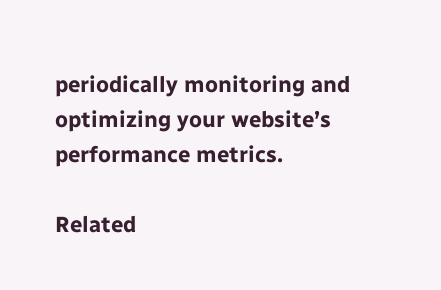periodically monitoring and optimizing your website’s performance metrics.

Related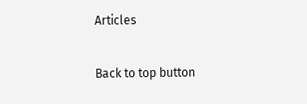Articles

Back to top button